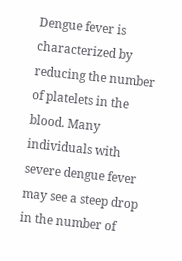Dengue fever is characterized by reducing the number of platelets in the blood. Many individuals with severe dengue fever may see a steep drop in the number of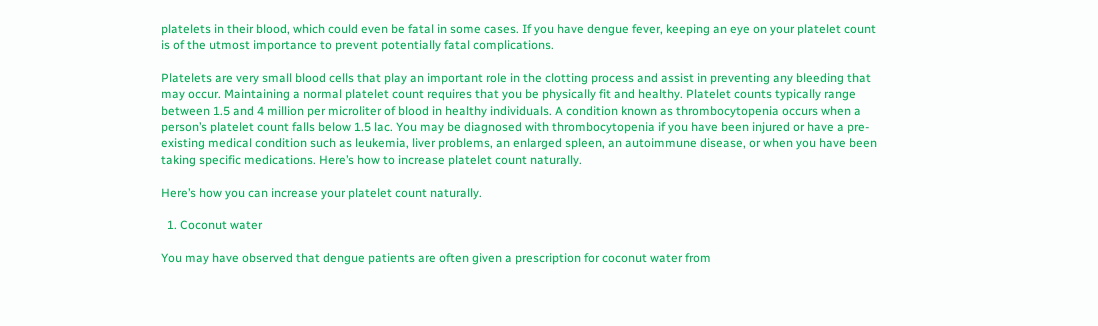platelets in their blood, which could even be fatal in some cases. If you have dengue fever, keeping an eye on your platelet count is of the utmost importance to prevent potentially fatal complications.

Platelets are very small blood cells that play an important role in the clotting process and assist in preventing any bleeding that may occur. Maintaining a normal platelet count requires that you be physically fit and healthy. Platelet counts typically range between 1.5 and 4 million per microliter of blood in healthy individuals. A condition known as thrombocytopenia occurs when a person’s platelet count falls below 1.5 lac. You may be diagnosed with thrombocytopenia if you have been injured or have a pre-existing medical condition such as leukemia, liver problems, an enlarged spleen, an autoimmune disease, or when you have been taking specific medications. Here’s how to increase platelet count naturally.

Here’s how you can increase your platelet count naturally.

  1. Coconut water

You may have observed that dengue patients are often given a prescription for coconut water from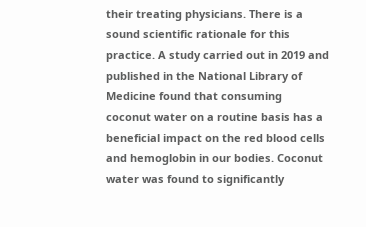their treating physicians. There is a sound scientific rationale for this practice. A study carried out in 2019 and published in the National Library of Medicine found that consuming coconut water on a routine basis has a beneficial impact on the red blood cells and hemoglobin in our bodies. Coconut water was found to significantly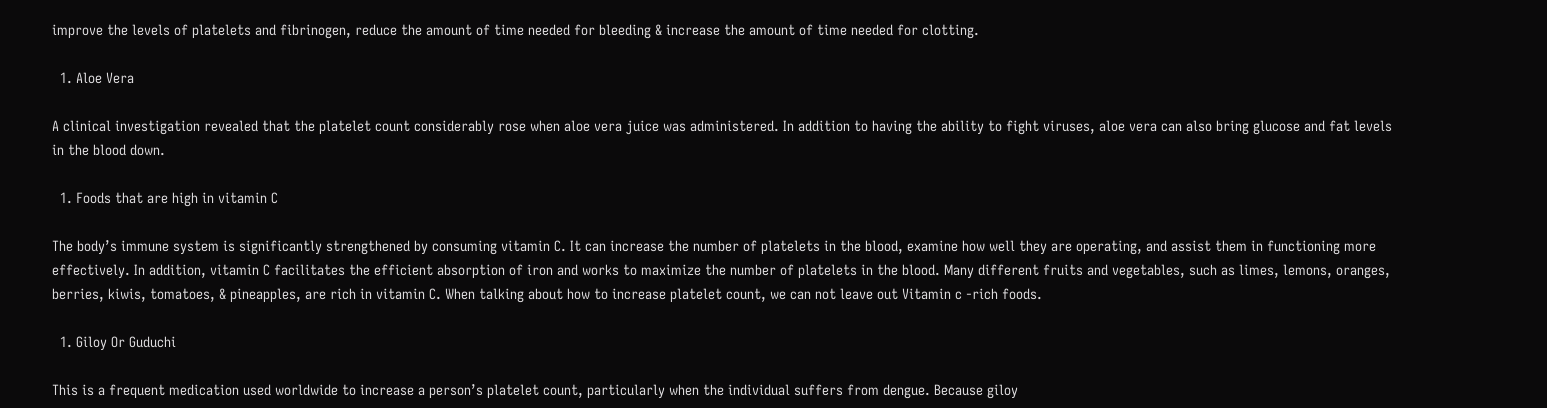improve the levels of platelets and fibrinogen, reduce the amount of time needed for bleeding & increase the amount of time needed for clotting.

  1. Aloe Vera

A clinical investigation revealed that the platelet count considerably rose when aloe vera juice was administered. In addition to having the ability to fight viruses, aloe vera can also bring glucose and fat levels in the blood down.

  1. Foods that are high in vitamin C

The body’s immune system is significantly strengthened by consuming vitamin C. It can increase the number of platelets in the blood, examine how well they are operating, and assist them in functioning more effectively. In addition, vitamin C facilitates the efficient absorption of iron and works to maximize the number of platelets in the blood. Many different fruits and vegetables, such as limes, lemons, oranges, berries, kiwis, tomatoes, & pineapples, are rich in vitamin C. When talking about how to increase platelet count, we can not leave out Vitamin c -rich foods.

  1. Giloy Or Guduchi

This is a frequent medication used worldwide to increase a person’s platelet count, particularly when the individual suffers from dengue. Because giloy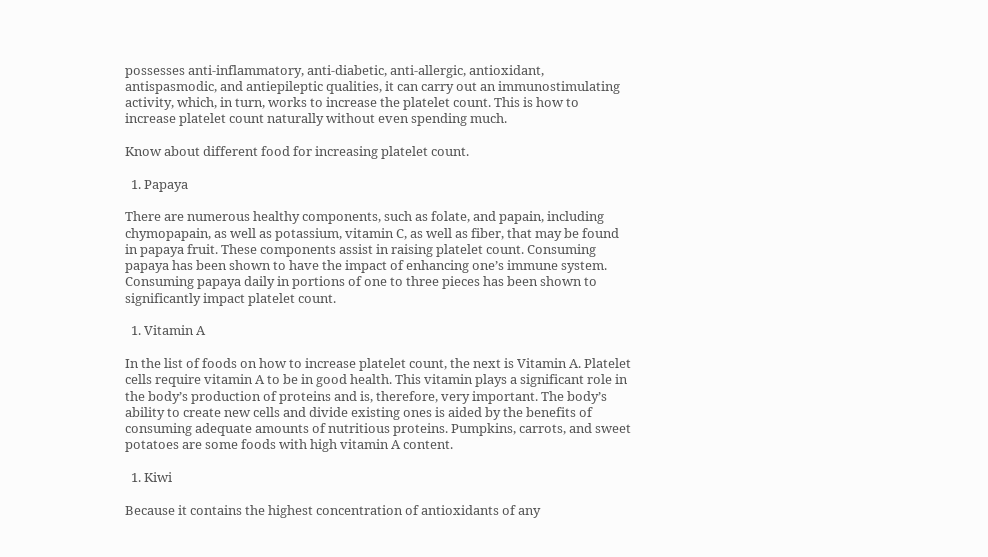possesses anti-inflammatory, anti-diabetic, anti-allergic, antioxidant, antispasmodic, and antiepileptic qualities, it can carry out an immunostimulating activity, which, in turn, works to increase the platelet count. This is how to increase platelet count naturally without even spending much.

Know about different food for increasing platelet count.

  1. Papaya

There are numerous healthy components, such as folate, and papain, including chymopapain, as well as potassium, vitamin C, as well as fiber, that may be found in papaya fruit. These components assist in raising platelet count. Consuming papaya has been shown to have the impact of enhancing one’s immune system. Consuming papaya daily in portions of one to three pieces has been shown to significantly impact platelet count.

  1. Vitamin A

In the list of foods on how to increase platelet count, the next is Vitamin A. Platelet cells require vitamin A to be in good health. This vitamin plays a significant role in the body’s production of proteins and is, therefore, very important. The body’s ability to create new cells and divide existing ones is aided by the benefits of consuming adequate amounts of nutritious proteins. Pumpkins, carrots, and sweet potatoes are some foods with high vitamin A content.

  1. Kiwi

Because it contains the highest concentration of antioxidants of any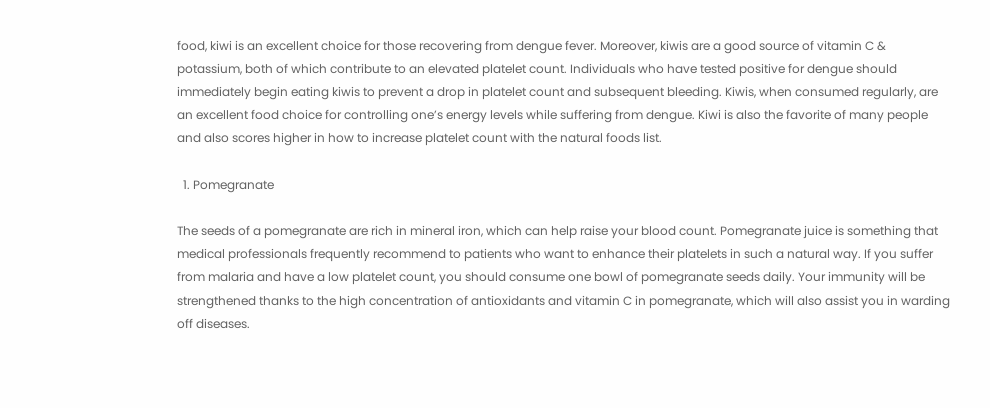food, kiwi is an excellent choice for those recovering from dengue fever. Moreover, kiwis are a good source of vitamin C & potassium, both of which contribute to an elevated platelet count. Individuals who have tested positive for dengue should immediately begin eating kiwis to prevent a drop in platelet count and subsequent bleeding. Kiwis, when consumed regularly, are an excellent food choice for controlling one’s energy levels while suffering from dengue. Kiwi is also the favorite of many people and also scores higher in how to increase platelet count with the natural foods list.

  1. Pomegranate

The seeds of a pomegranate are rich in mineral iron, which can help raise your blood count. Pomegranate juice is something that medical professionals frequently recommend to patients who want to enhance their platelets in such a natural way. If you suffer from malaria and have a low platelet count, you should consume one bowl of pomegranate seeds daily. Your immunity will be strengthened thanks to the high concentration of antioxidants and vitamin C in pomegranate, which will also assist you in warding off diseases.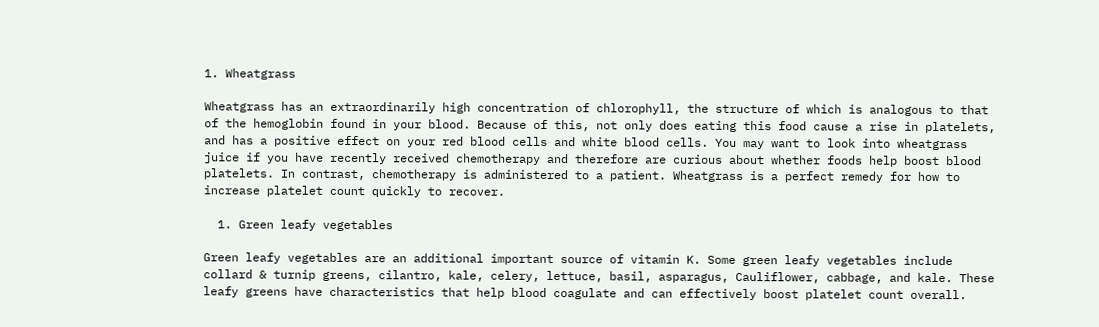1. Wheatgrass

Wheatgrass has an extraordinarily high concentration of chlorophyll, the structure of which is analogous to that of the hemoglobin found in your blood. Because of this, not only does eating this food cause a rise in platelets, and has a positive effect on your red blood cells and white blood cells. You may want to look into wheatgrass juice if you have recently received chemotherapy and therefore are curious about whether foods help boost blood platelets. In contrast, chemotherapy is administered to a patient. Wheatgrass is a perfect remedy for how to increase platelet count quickly to recover.

  1. Green leafy vegetables

Green leafy vegetables are an additional important source of vitamin K. Some green leafy vegetables include collard & turnip greens, cilantro, kale, celery, lettuce, basil, asparagus, Cauliflower, cabbage, and kale. These leafy greens have characteristics that help blood coagulate and can effectively boost platelet count overall.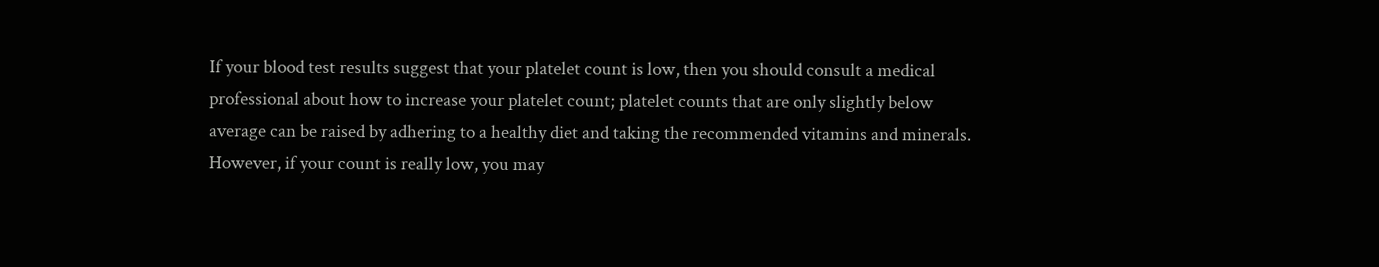If your blood test results suggest that your platelet count is low, then you should consult a medical professional about how to increase your platelet count; platelet counts that are only slightly below average can be raised by adhering to a healthy diet and taking the recommended vitamins and minerals. However, if your count is really low, you may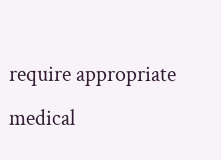require appropriate medical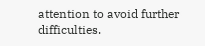attention to avoid further difficulties.